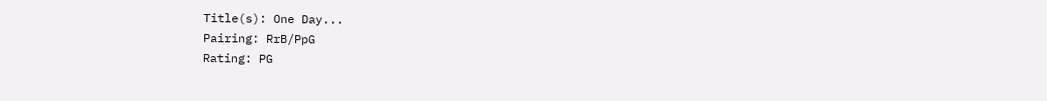Title(s): One Day...
Pairing: RrB/PpG
Rating: PG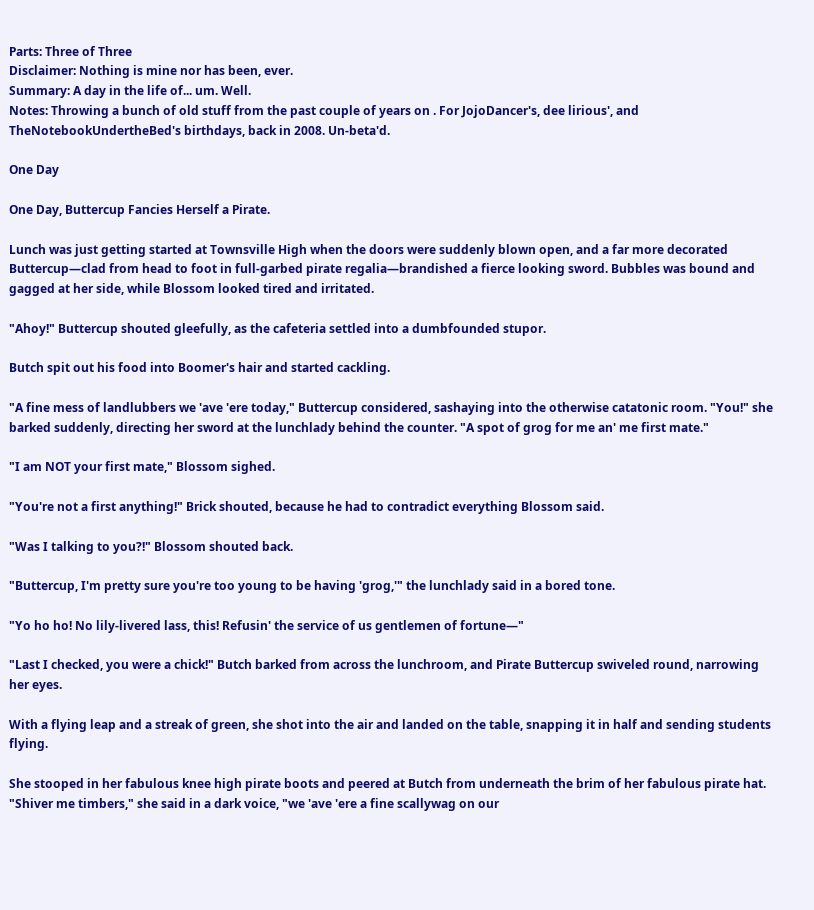Parts: Three of Three
Disclaimer: Nothing is mine nor has been, ever.
Summary: A day in the life of... um. Well.
Notes: Throwing a bunch of old stuff from the past couple of years on . For JojoDancer's, dee lirious', and TheNotebookUndertheBed's birthdays, back in 2008. Un-beta'd.

One Day

One Day, Buttercup Fancies Herself a Pirate.

Lunch was just getting started at Townsville High when the doors were suddenly blown open, and a far more decorated Buttercup—clad from head to foot in full-garbed pirate regalia—brandished a fierce looking sword. Bubbles was bound and gagged at her side, while Blossom looked tired and irritated.

"Ahoy!" Buttercup shouted gleefully, as the cafeteria settled into a dumbfounded stupor.

Butch spit out his food into Boomer's hair and started cackling.

"A fine mess of landlubbers we 'ave 'ere today," Buttercup considered, sashaying into the otherwise catatonic room. "You!" she barked suddenly, directing her sword at the lunchlady behind the counter. "A spot of grog for me an' me first mate."

"I am NOT your first mate," Blossom sighed.

"You're not a first anything!" Brick shouted, because he had to contradict everything Blossom said.

"Was I talking to you?!" Blossom shouted back.

"Buttercup, I'm pretty sure you're too young to be having 'grog,'" the lunchlady said in a bored tone.

"Yo ho ho! No lily-livered lass, this! Refusin' the service of us gentlemen of fortune—"

"Last I checked, you were a chick!" Butch barked from across the lunchroom, and Pirate Buttercup swiveled round, narrowing her eyes.

With a flying leap and a streak of green, she shot into the air and landed on the table, snapping it in half and sending students flying.

She stooped in her fabulous knee high pirate boots and peered at Butch from underneath the brim of her fabulous pirate hat. "Shiver me timbers," she said in a dark voice, "we 'ave 'ere a fine scallywag on our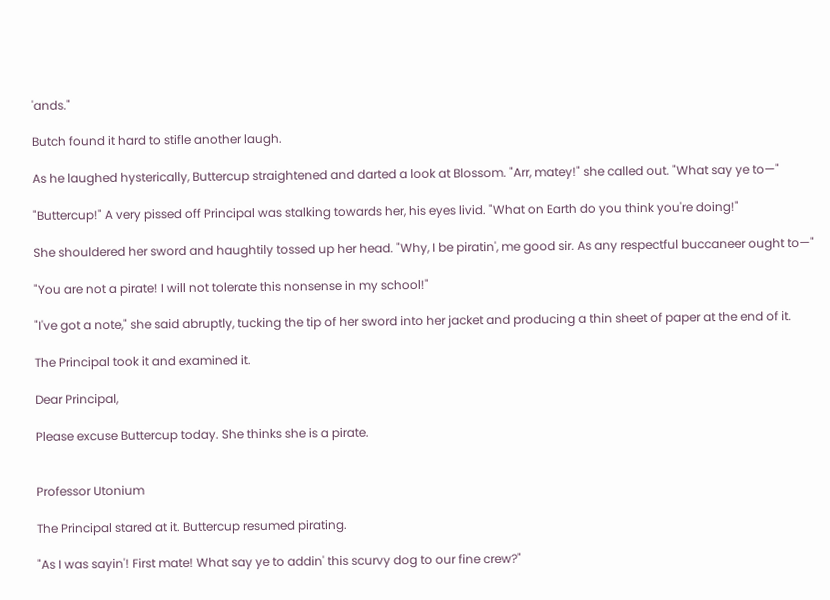'ands."

Butch found it hard to stifle another laugh.

As he laughed hysterically, Buttercup straightened and darted a look at Blossom. "Arr, matey!" she called out. "What say ye to—"

"Buttercup!" A very pissed off Principal was stalking towards her, his eyes livid. "What on Earth do you think you're doing!"

She shouldered her sword and haughtily tossed up her head. "Why, I be piratin', me good sir. As any respectful buccaneer ought to—"

"You are not a pirate! I will not tolerate this nonsense in my school!"

"I've got a note," she said abruptly, tucking the tip of her sword into her jacket and producing a thin sheet of paper at the end of it.

The Principal took it and examined it.

Dear Principal,

Please excuse Buttercup today. She thinks she is a pirate.


Professor Utonium

The Principal stared at it. Buttercup resumed pirating.

"As I was sayin'! First mate! What say ye to addin' this scurvy dog to our fine crew?"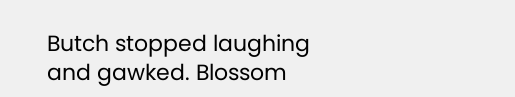Butch stopped laughing and gawked. Blossom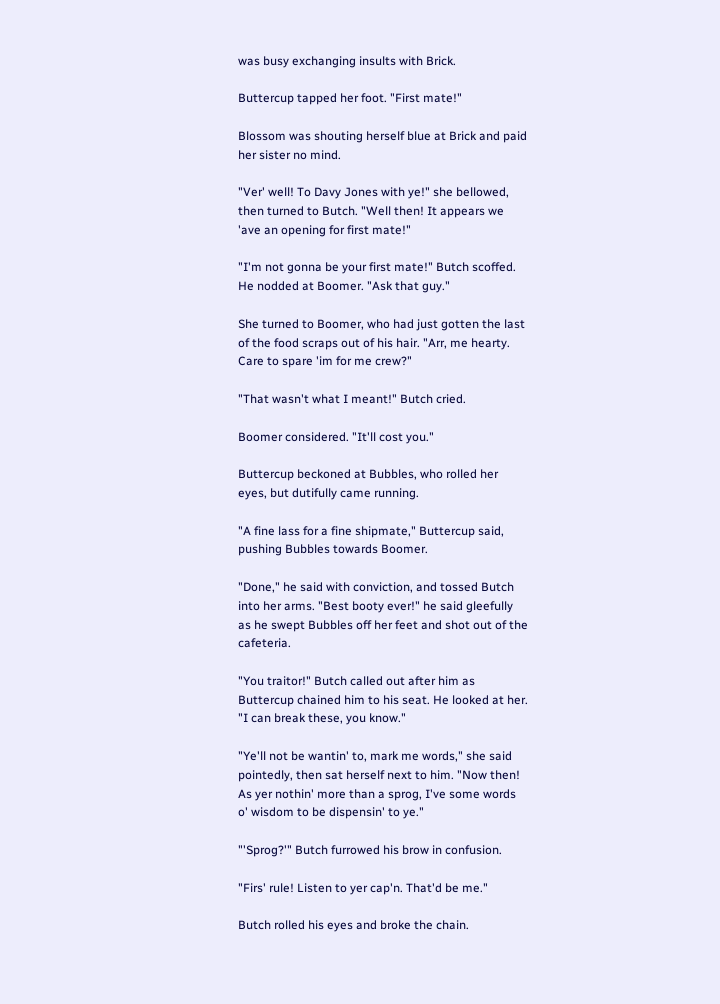was busy exchanging insults with Brick.

Buttercup tapped her foot. "First mate!"

Blossom was shouting herself blue at Brick and paid her sister no mind.

"Ver' well! To Davy Jones with ye!" she bellowed, then turned to Butch. "Well then! It appears we 'ave an opening for first mate!"

"I'm not gonna be your first mate!" Butch scoffed. He nodded at Boomer. "Ask that guy."

She turned to Boomer, who had just gotten the last of the food scraps out of his hair. "Arr, me hearty. Care to spare 'im for me crew?"

"That wasn't what I meant!" Butch cried.

Boomer considered. "It'll cost you."

Buttercup beckoned at Bubbles, who rolled her eyes, but dutifully came running.

"A fine lass for a fine shipmate," Buttercup said, pushing Bubbles towards Boomer.

"Done," he said with conviction, and tossed Butch into her arms. "Best booty ever!" he said gleefully as he swept Bubbles off her feet and shot out of the cafeteria.

"You traitor!" Butch called out after him as Buttercup chained him to his seat. He looked at her. "I can break these, you know."

"Ye'll not be wantin' to, mark me words," she said pointedly, then sat herself next to him. "Now then! As yer nothin' more than a sprog, I've some words o' wisdom to be dispensin' to ye."

"'Sprog?'" Butch furrowed his brow in confusion.

"Firs' rule! Listen to yer cap'n. That'd be me."

Butch rolled his eyes and broke the chain.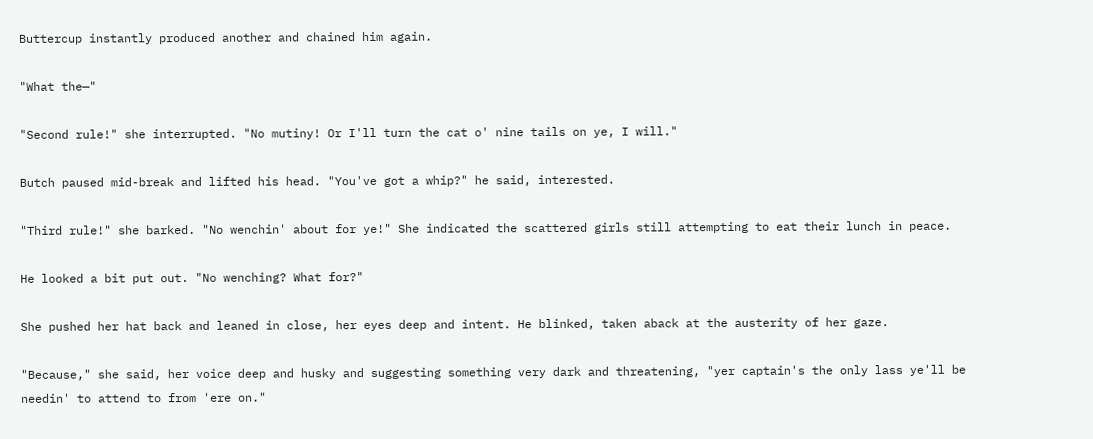Buttercup instantly produced another and chained him again.

"What the—"

"Second rule!" she interrupted. "No mutiny! Or I'll turn the cat o' nine tails on ye, I will."

Butch paused mid-break and lifted his head. "You've got a whip?" he said, interested.

"Third rule!" she barked. "No wenchin' about for ye!" She indicated the scattered girls still attempting to eat their lunch in peace.

He looked a bit put out. "No wenching? What for?"

She pushed her hat back and leaned in close, her eyes deep and intent. He blinked, taken aback at the austerity of her gaze.

"Because," she said, her voice deep and husky and suggesting something very dark and threatening, "yer captain's the only lass ye'll be needin' to attend to from 'ere on."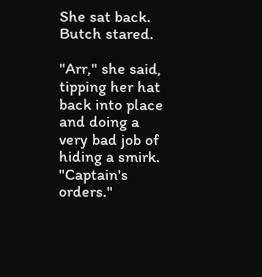She sat back. Butch stared.

"Arr," she said, tipping her hat back into place and doing a very bad job of hiding a smirk. "Captain's orders."